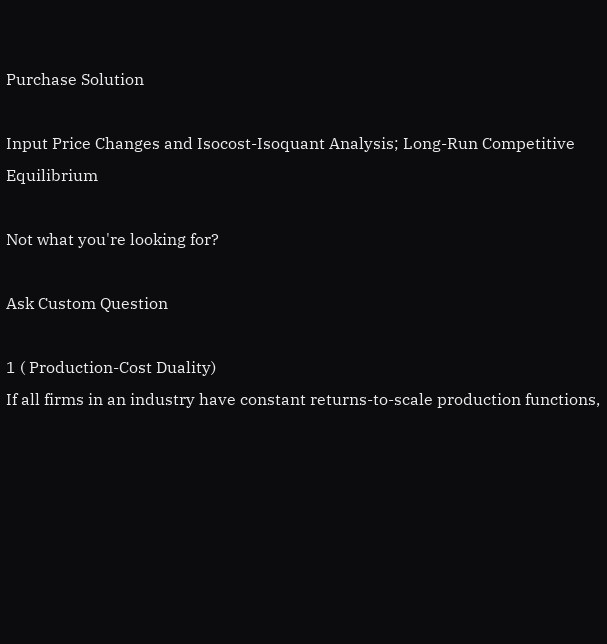Purchase Solution

Input Price Changes and Isocost-Isoquant Analysis; Long-Run Competitive Equilibrium

Not what you're looking for?

Ask Custom Question

1 ( Production-Cost Duality)
If all firms in an industry have constant returns-to-scale production functions,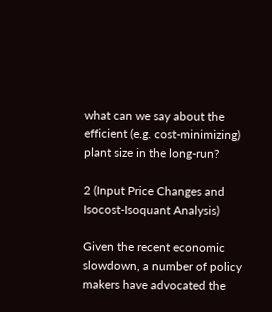what can we say about the efficient (e.g. cost-minimizing) plant size in the long-run?

2 (Input Price Changes and Isocost-Isoquant Analysis)

Given the recent economic slowdown, a number of policy makers have advocated the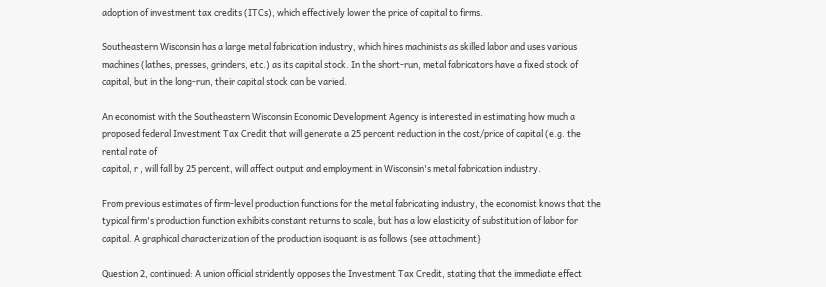adoption of investment tax credits (ITCs), which effectively lower the price of capital to firms.

Southeastern Wisconsin has a large metal fabrication industry, which hires machinists as skilled labor and uses various machines (lathes, presses, grinders, etc.) as its capital stock. In the short-run, metal fabricators have a fixed stock of capital, but in the long-run, their capital stock can be varied.

An economist with the Southeastern Wisconsin Economic Development Agency is interested in estimating how much a proposed federal Investment Tax Credit that will generate a 25 percent reduction in the cost/price of capital (e.g. the rental rate of
capital, r , will fall by 25 percent, will affect output and employment in Wisconsin's metal fabrication industry.

From previous estimates of firm-level production functions for the metal fabricating industry, the economist knows that the typical firm's production function exhibits constant returns to scale, but has a low elasticity of substitution of labor for capital. A graphical characterization of the production isoquant is as follows {see attachment}

Question 2, continued: A union official stridently opposes the Investment Tax Credit, stating that the immediate effect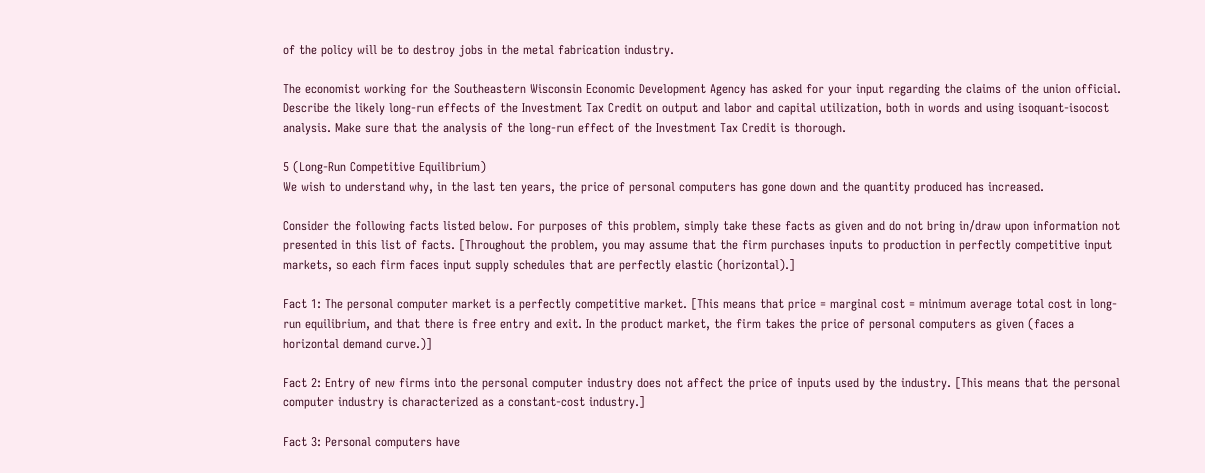of the policy will be to destroy jobs in the metal fabrication industry.

The economist working for the Southeastern Wisconsin Economic Development Agency has asked for your input regarding the claims of the union official. Describe the likely long-run effects of the Investment Tax Credit on output and labor and capital utilization, both in words and using isoquant-isocost analysis. Make sure that the analysis of the long-run effect of the Investment Tax Credit is thorough.

5 (Long-Run Competitive Equilibrium)
We wish to understand why, in the last ten years, the price of personal computers has gone down and the quantity produced has increased.

Consider the following facts listed below. For purposes of this problem, simply take these facts as given and do not bring in/draw upon information not presented in this list of facts. [Throughout the problem, you may assume that the firm purchases inputs to production in perfectly competitive input markets, so each firm faces input supply schedules that are perfectly elastic (horizontal).]

Fact 1: The personal computer market is a perfectly competitive market. [This means that price = marginal cost = minimum average total cost in long-run equilibrium, and that there is free entry and exit. In the product market, the firm takes the price of personal computers as given (faces a horizontal demand curve.)]

Fact 2: Entry of new firms into the personal computer industry does not affect the price of inputs used by the industry. [This means that the personal computer industry is characterized as a constant-cost industry.]

Fact 3: Personal computers have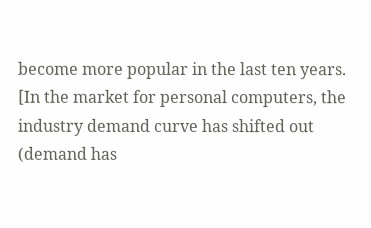become more popular in the last ten years. [In the market for personal computers, the industry demand curve has shifted out (demand has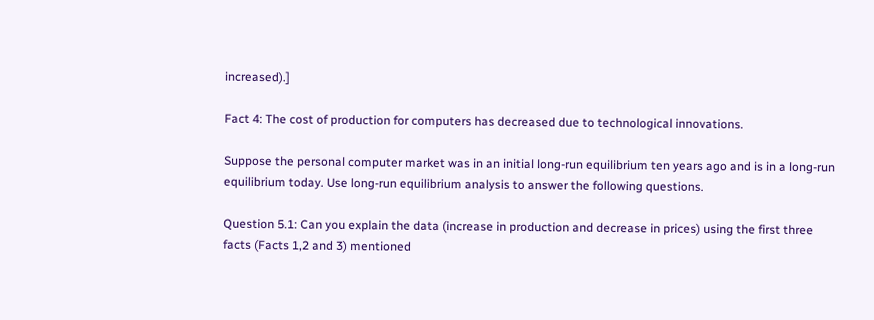increased).]

Fact 4: The cost of production for computers has decreased due to technological innovations.

Suppose the personal computer market was in an initial long-run equilibrium ten years ago and is in a long-run equilibrium today. Use long-run equilibrium analysis to answer the following questions.

Question 5.1: Can you explain the data (increase in production and decrease in prices) using the first three facts (Facts 1,2 and 3) mentioned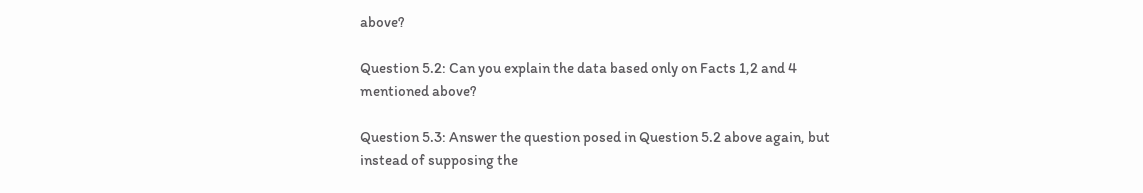above?

Question 5.2: Can you explain the data based only on Facts 1,2 and 4 mentioned above?

Question 5.3: Answer the question posed in Question 5.2 above again, but instead of supposing the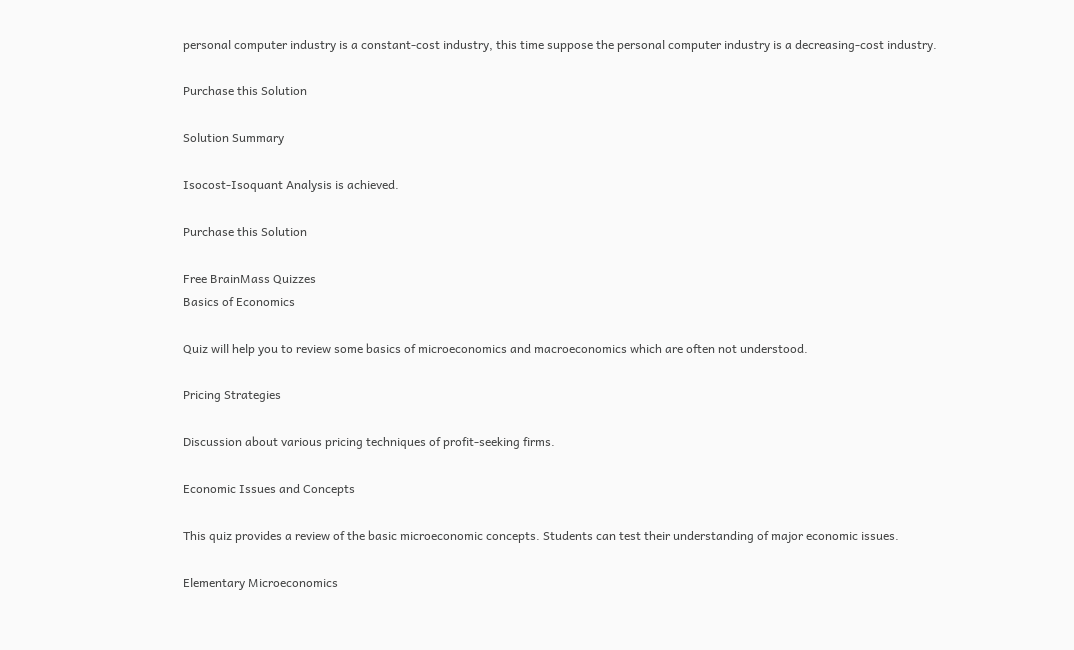personal computer industry is a constant-cost industry, this time suppose the personal computer industry is a decreasing-cost industry.

Purchase this Solution

Solution Summary

Isocost-Isoquant Analysis is achieved.

Purchase this Solution

Free BrainMass Quizzes
Basics of Economics

Quiz will help you to review some basics of microeconomics and macroeconomics which are often not understood.

Pricing Strategies

Discussion about various pricing techniques of profit-seeking firms.

Economic Issues and Concepts

This quiz provides a review of the basic microeconomic concepts. Students can test their understanding of major economic issues.

Elementary Microeconomics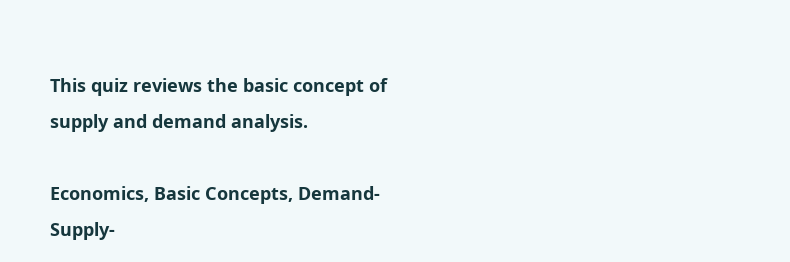This quiz reviews the basic concept of supply and demand analysis.

Economics, Basic Concepts, Demand-Supply-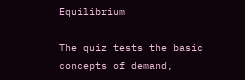Equilibrium

The quiz tests the basic concepts of demand,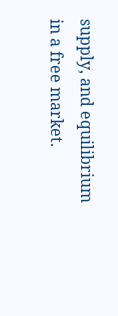supply, and equilibrium in a free market.